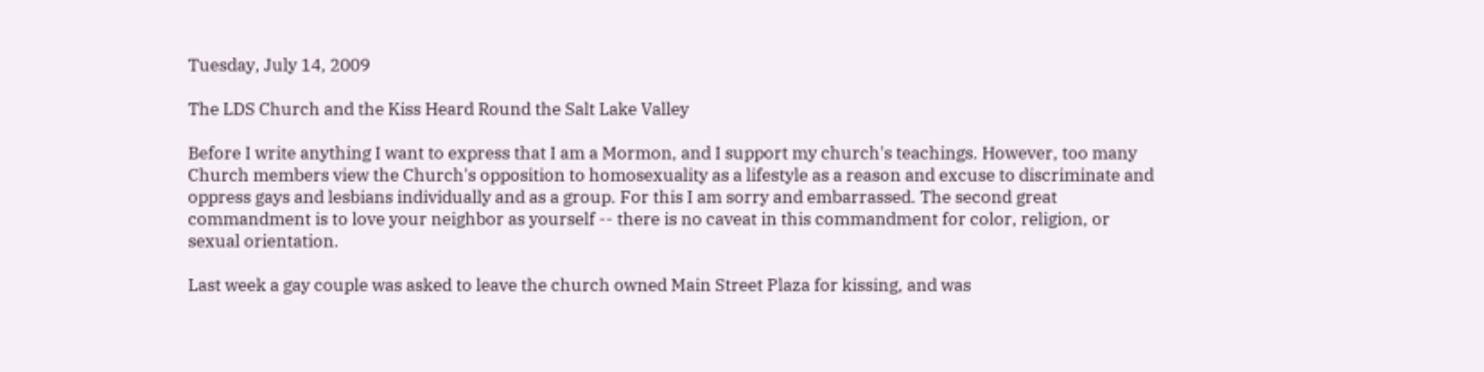Tuesday, July 14, 2009

The LDS Church and the Kiss Heard Round the Salt Lake Valley

Before I write anything I want to express that I am a Mormon, and I support my church's teachings. However, too many Church members view the Church's opposition to homosexuality as a lifestyle as a reason and excuse to discriminate and oppress gays and lesbians individually and as a group. For this I am sorry and embarrassed. The second great commandment is to love your neighbor as yourself -- there is no caveat in this commandment for color, religion, or sexual orientation.

Last week a gay couple was asked to leave the church owned Main Street Plaza for kissing, and was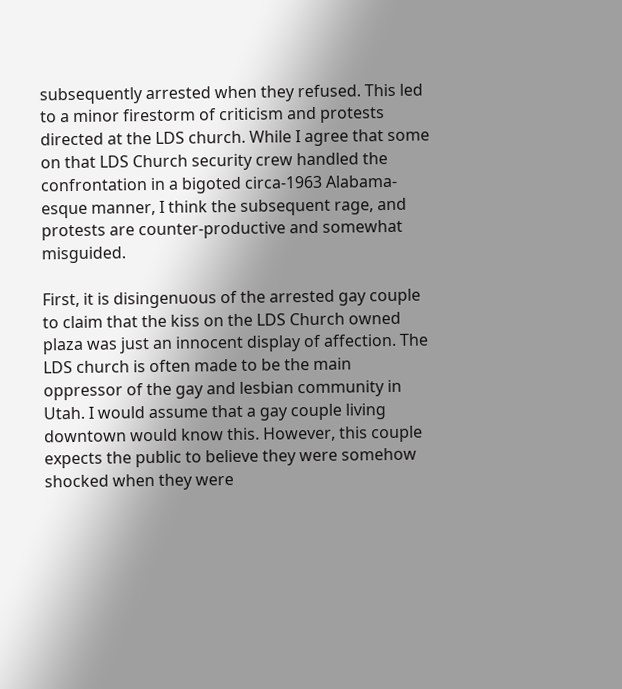subsequently arrested when they refused. This led to a minor firestorm of criticism and protests directed at the LDS church. While I agree that some on that LDS Church security crew handled the confrontation in a bigoted circa-1963 Alabama-esque manner, I think the subsequent rage, and protests are counter-productive and somewhat misguided.

First, it is disingenuous of the arrested gay couple to claim that the kiss on the LDS Church owned plaza was just an innocent display of affection. The LDS church is often made to be the main oppressor of the gay and lesbian community in Utah. I would assume that a gay couple living downtown would know this. However, this couple expects the public to believe they were somehow shocked when they were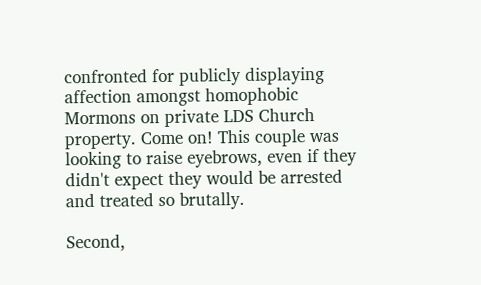confronted for publicly displaying affection amongst homophobic Mormons on private LDS Church property. Come on! This couple was looking to raise eyebrows, even if they didn't expect they would be arrested and treated so brutally.

Second,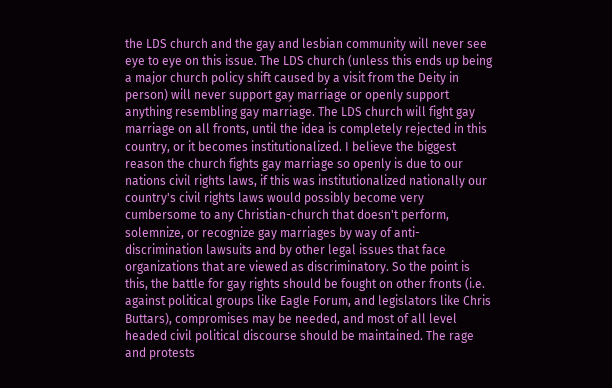the LDS church and the gay and lesbian community will never see eye to eye on this issue. The LDS church (unless this ends up being a major church policy shift caused by a visit from the Deity in person) will never support gay marriage or openly support anything resembling gay marriage. The LDS church will fight gay marriage on all fronts, until the idea is completely rejected in this country, or it becomes institutionalized. I believe the biggest reason the church fights gay marriage so openly is due to our nations civil rights laws, if this was institutionalized nationally our country's civil rights laws would possibly become very cumbersome to any Christian-church that doesn't perform, solemnize, or recognize gay marriages by way of anti-discrimination lawsuits and by other legal issues that face organizations that are viewed as discriminatory. So the point is this, the battle for gay rights should be fought on other fronts (i.e. against political groups like Eagle Forum, and legislators like Chris Buttars), compromises may be needed, and most of all level headed civil political discourse should be maintained. The rage and protests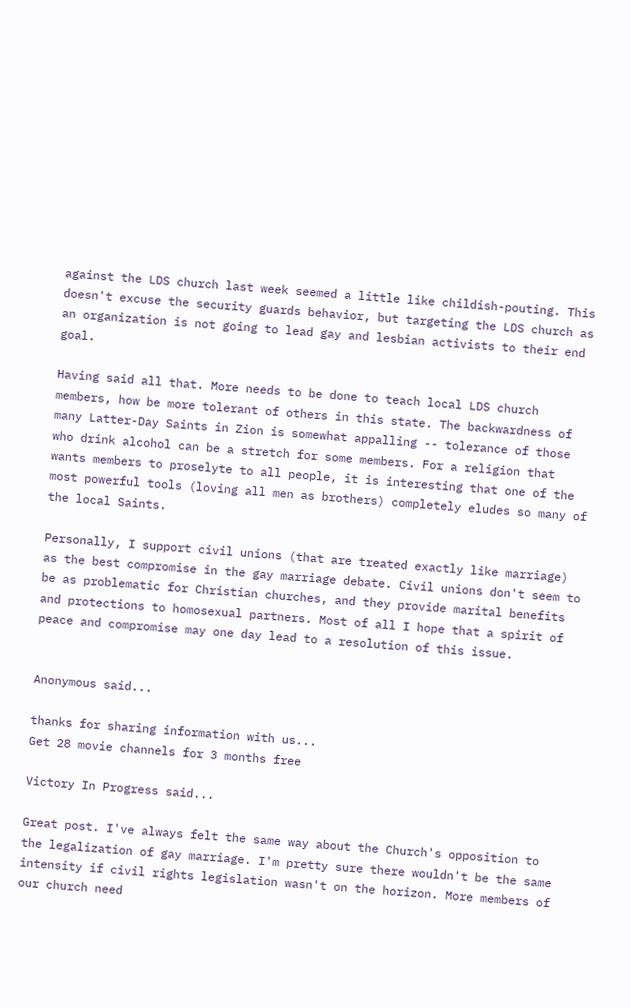against the LDS church last week seemed a little like childish-pouting. This doesn't excuse the security guards behavior, but targeting the LDS church as an organization is not going to lead gay and lesbian activists to their end goal.

Having said all that. More needs to be done to teach local LDS church members, how be more tolerant of others in this state. The backwardness of many Latter-Day Saints in Zion is somewhat appalling -- tolerance of those who drink alcohol can be a stretch for some members. For a religion that wants members to proselyte to all people, it is interesting that one of the most powerful tools (loving all men as brothers) completely eludes so many of the local Saints.

Personally, I support civil unions (that are treated exactly like marriage) as the best compromise in the gay marriage debate. Civil unions don't seem to be as problematic for Christian churches, and they provide marital benefits and protections to homosexual partners. Most of all I hope that a spirit of peace and compromise may one day lead to a resolution of this issue.


Anonymous said...

thanks for sharing information with us...
Get 28 movie channels for 3 months free

Victory In Progress said...

Great post. I've always felt the same way about the Church's opposition to the legalization of gay marriage. I'm pretty sure there wouldn't be the same intensity if civil rights legislation wasn't on the horizon. More members of our church need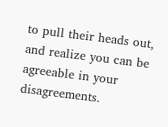to pull their heads out, and realize you can be agreeable in your disagreements.